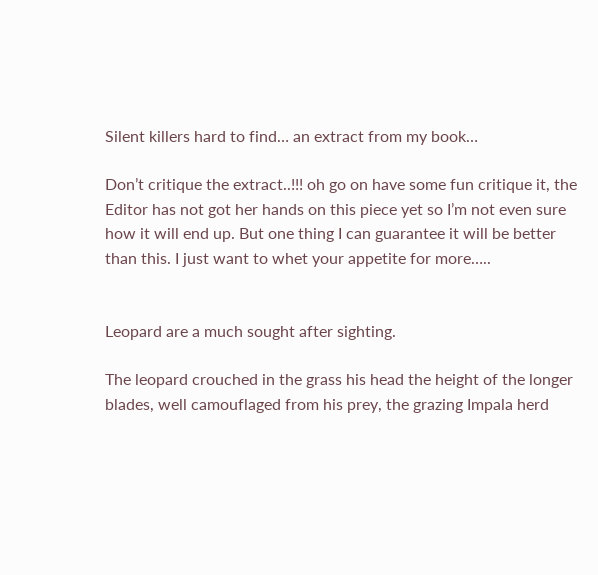Silent killers hard to find… an extract from my book…

Don’t critique the extract..!!! oh go on have some fun critique it, the Editor has not got her hands on this piece yet so I’m not even sure how it will end up. But one thing I can guarantee it will be better than this. I just want to whet your appetite for more…..


Leopard are a much sought after sighting.

The leopard crouched in the grass his head the height of the longer blades, well camouflaged from his prey, the grazing Impala herd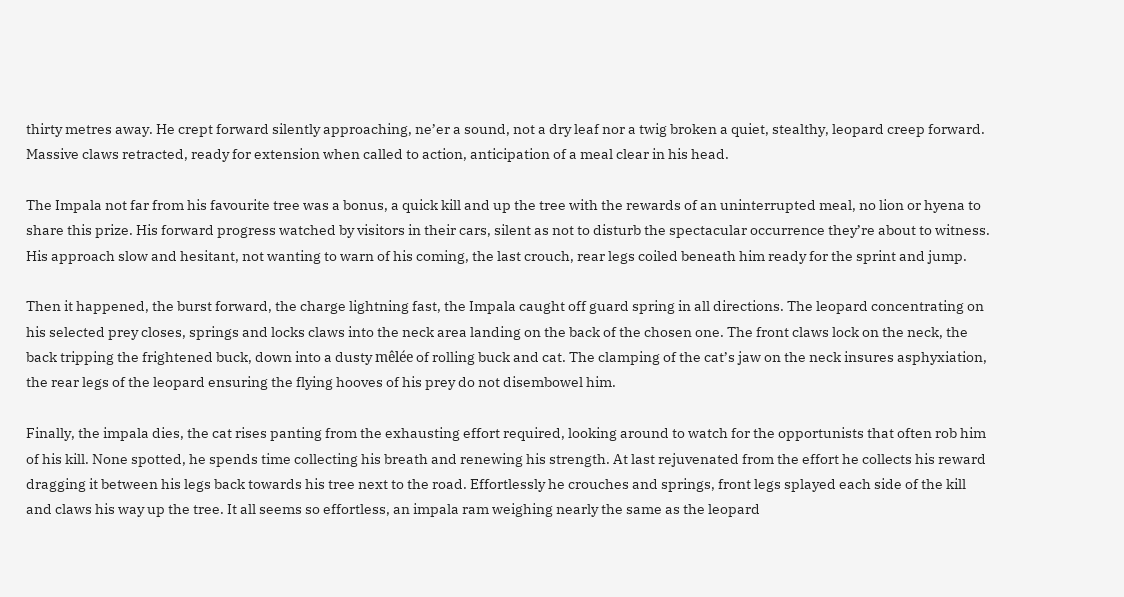thirty metres away. He crept forward silently approaching, ne’er a sound, not a dry leaf nor a twig broken a quiet, stealthy, leopard creep forward. Massive claws retracted, ready for extension when called to action, anticipation of a meal clear in his head.

The Impala not far from his favourite tree was a bonus, a quick kill and up the tree with the rewards of an uninterrupted meal, no lion or hyena to share this prize. His forward progress watched by visitors in their cars, silent as not to disturb the spectacular occurrence they’re about to witness. His approach slow and hesitant, not wanting to warn of his coming, the last crouch, rear legs coiled beneath him ready for the sprint and jump.

Then it happened, the burst forward, the charge lightning fast, the Impala caught off guard spring in all directions. The leopard concentrating on his selected prey closes, springs and locks claws into the neck area landing on the back of the chosen one. The front claws lock on the neck, the back tripping the frightened buck, down into a dusty mêlée of rolling buck and cat. The clamping of the cat’s jaw on the neck insures asphyxiation, the rear legs of the leopard ensuring the flying hooves of his prey do not disembowel him.

Finally, the impala dies, the cat rises panting from the exhausting effort required, looking around to watch for the opportunists that often rob him of his kill. None spotted, he spends time collecting his breath and renewing his strength. At last rejuvenated from the effort he collects his reward dragging it between his legs back towards his tree next to the road. Effortlessly he crouches and springs, front legs splayed each side of the kill and claws his way up the tree. It all seems so effortless, an impala ram weighing nearly the same as the leopard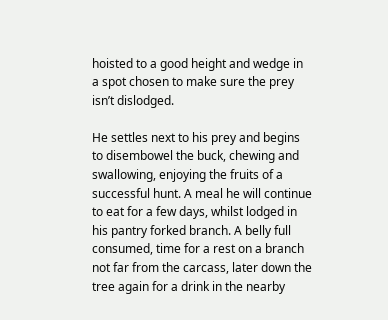hoisted to a good height and wedge in a spot chosen to make sure the prey isn’t dislodged.

He settles next to his prey and begins to disembowel the buck, chewing and swallowing, enjoying the fruits of a successful hunt. A meal he will continue to eat for a few days, whilst lodged in his pantry forked branch. A belly full consumed, time for a rest on a branch not far from the carcass, later down the tree again for a drink in the nearby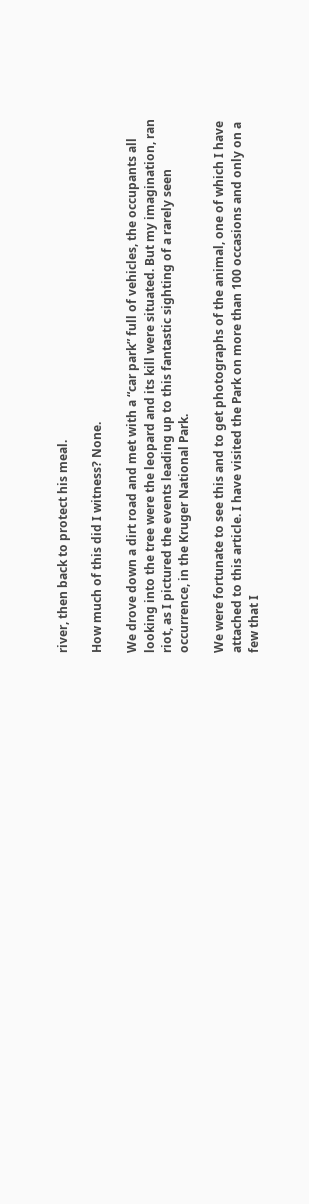river, then back to protect his meal.

How much of this did I witness? None.

We drove down a dirt road and met with a “car park” full of vehicles, the occupants all looking into the tree were the leopard and its kill were situated. But my imagination, ran riot, as I pictured the events leading up to this fantastic sighting of a rarely seen occurrence, in the Kruger National Park.

We were fortunate to see this and to get photographs of the animal, one of which I have attached to this article. I have visited the Park on more than 100 occasions and only on a few that I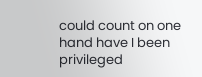could count on one hand have I been privileged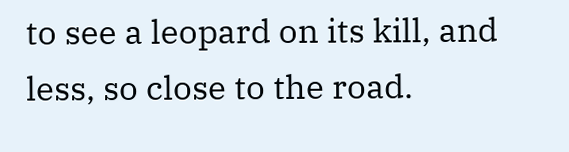to see a leopard on its kill, and less, so close to the road.